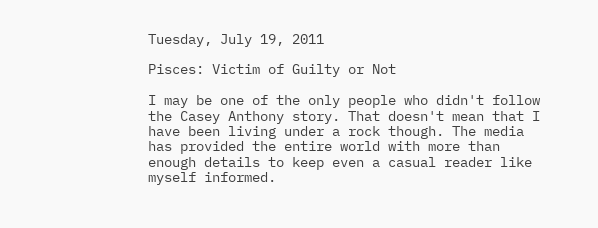Tuesday, July 19, 2011

Pisces: Victim of Guilty or Not

I may be one of the only people who didn't follow the Casey Anthony story. That doesn't mean that I have been living under a rock though. The media has provided the entire world with more than enough details to keep even a casual reader like myself informed.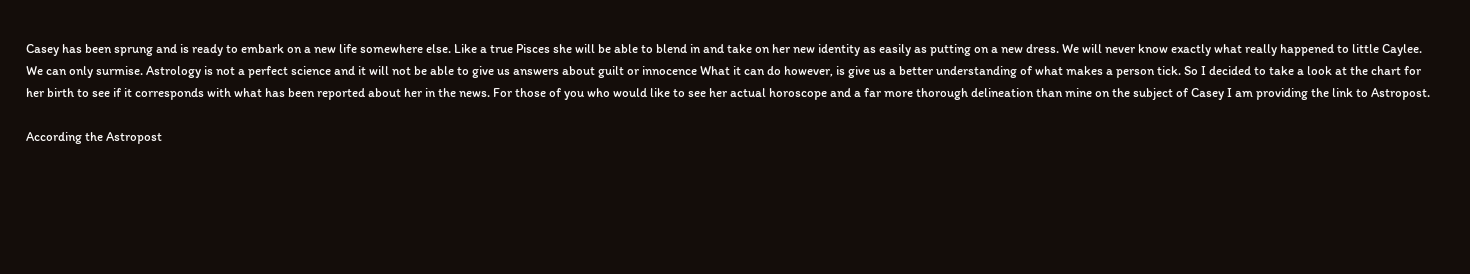Casey has been sprung and is ready to embark on a new life somewhere else. Like a true Pisces she will be able to blend in and take on her new identity as easily as putting on a new dress. We will never know exactly what really happened to little Caylee. We can only surmise. Astrology is not a perfect science and it will not be able to give us answers about guilt or innocence What it can do however, is give us a better understanding of what makes a person tick. So I decided to take a look at the chart for her birth to see if it corresponds with what has been reported about her in the news. For those of you who would like to see her actual horoscope and a far more thorough delineation than mine on the subject of Casey I am providing the link to Astropost.

According the Astropost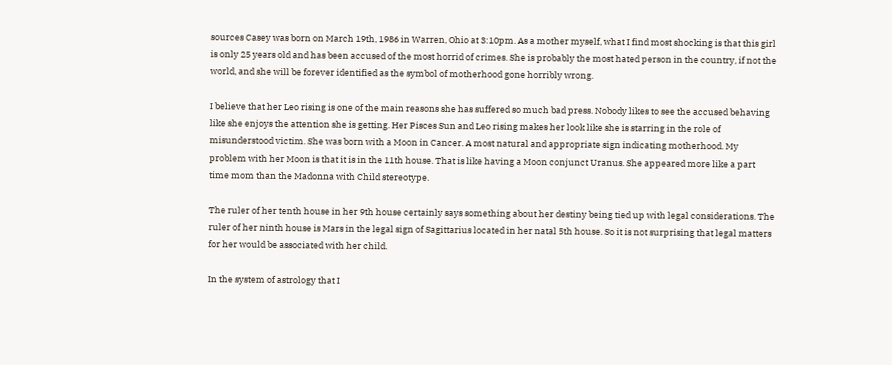sources Casey was born on March 19th, 1986 in Warren, Ohio at 3:10pm. As a mother myself, what I find most shocking is that this girl is only 25 years old and has been accused of the most horrid of crimes. She is probably the most hated person in the country, if not the world, and she will be forever identified as the symbol of motherhood gone horribly wrong.

I believe that her Leo rising is one of the main reasons she has suffered so much bad press. Nobody likes to see the accused behaving like she enjoys the attention she is getting. Her Pisces Sun and Leo rising makes her look like she is starring in the role of misunderstood victim. She was born with a Moon in Cancer. A most natural and appropriate sign indicating motherhood. My problem with her Moon is that it is in the 11th house. That is like having a Moon conjunct Uranus. She appeared more like a part time mom than the Madonna with Child stereotype.

The ruler of her tenth house in her 9th house certainly says something about her destiny being tied up with legal considerations. The ruler of her ninth house is Mars in the legal sign of Sagittarius located in her natal 5th house. So it is not surprising that legal matters for her would be associated with her child.

In the system of astrology that I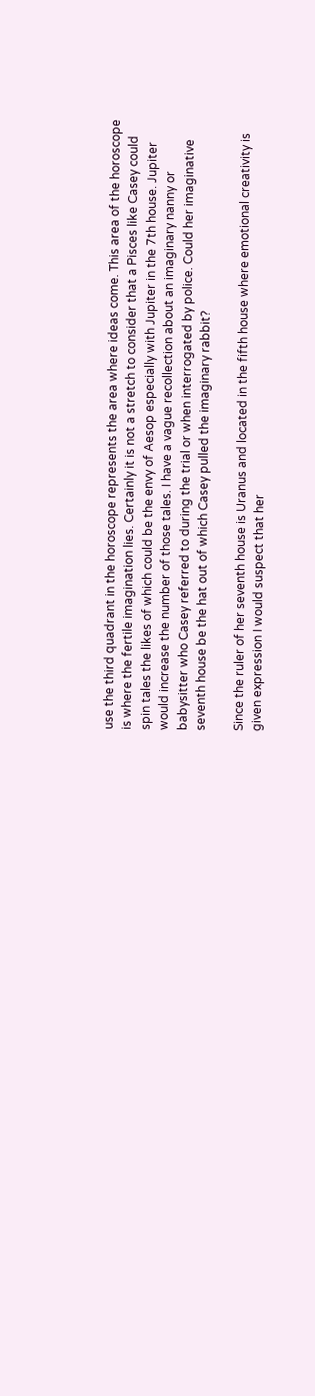use the third quadrant in the horoscope represents the area where ideas come. This area of the horoscope is where the fertile imagination lies. Certainly it is not a stretch to consider that a Pisces like Casey could spin tales the likes of which could be the envy of Aesop especially with Jupiter in the 7th house. Jupiter would increase the number of those tales. I have a vague recollection about an imaginary nanny or babysitter who Casey referred to during the trial or when interrogated by police. Could her imaginative seventh house be the hat out of which Casey pulled the imaginary rabbit?

Since the ruler of her seventh house is Uranus and located in the fifth house where emotional creativity is given expression I would suspect that her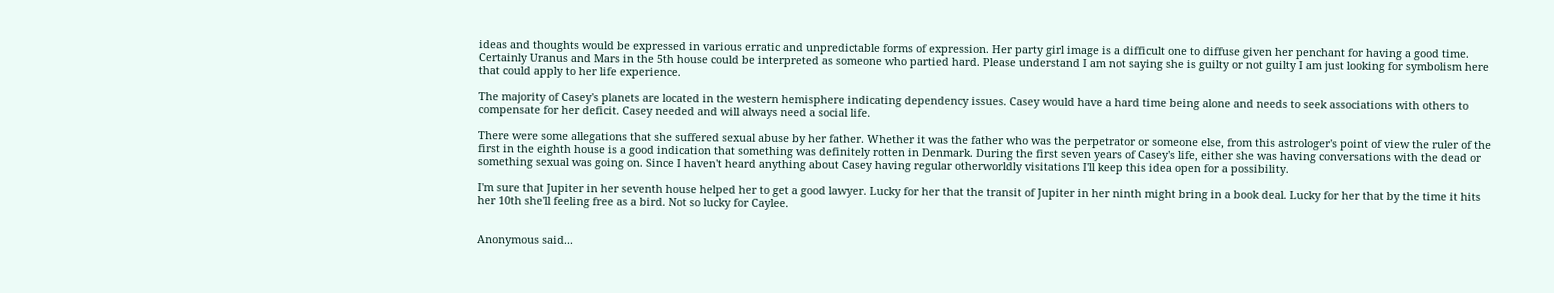ideas and thoughts would be expressed in various erratic and unpredictable forms of expression. Her party girl image is a difficult one to diffuse given her penchant for having a good time. Certainly Uranus and Mars in the 5th house could be interpreted as someone who partied hard. Please understand I am not saying she is guilty or not guilty I am just looking for symbolism here that could apply to her life experience.

The majority of Casey's planets are located in the western hemisphere indicating dependency issues. Casey would have a hard time being alone and needs to seek associations with others to compensate for her deficit. Casey needed and will always need a social life.

There were some allegations that she suffered sexual abuse by her father. Whether it was the father who was the perpetrator or someone else, from this astrologer's point of view the ruler of the first in the eighth house is a good indication that something was definitely rotten in Denmark. During the first seven years of Casey's life, either she was having conversations with the dead or something sexual was going on. Since I haven't heard anything about Casey having regular otherworldly visitations I'll keep this idea open for a possibility.

I'm sure that Jupiter in her seventh house helped her to get a good lawyer. Lucky for her that the transit of Jupiter in her ninth might bring in a book deal. Lucky for her that by the time it hits her 10th she'll feeling free as a bird. Not so lucky for Caylee.


Anonymous said...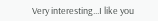Very interesting...I like you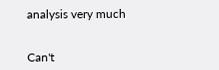analysis very much


Can't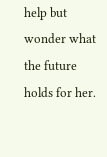help but wonder what the future holds for her.